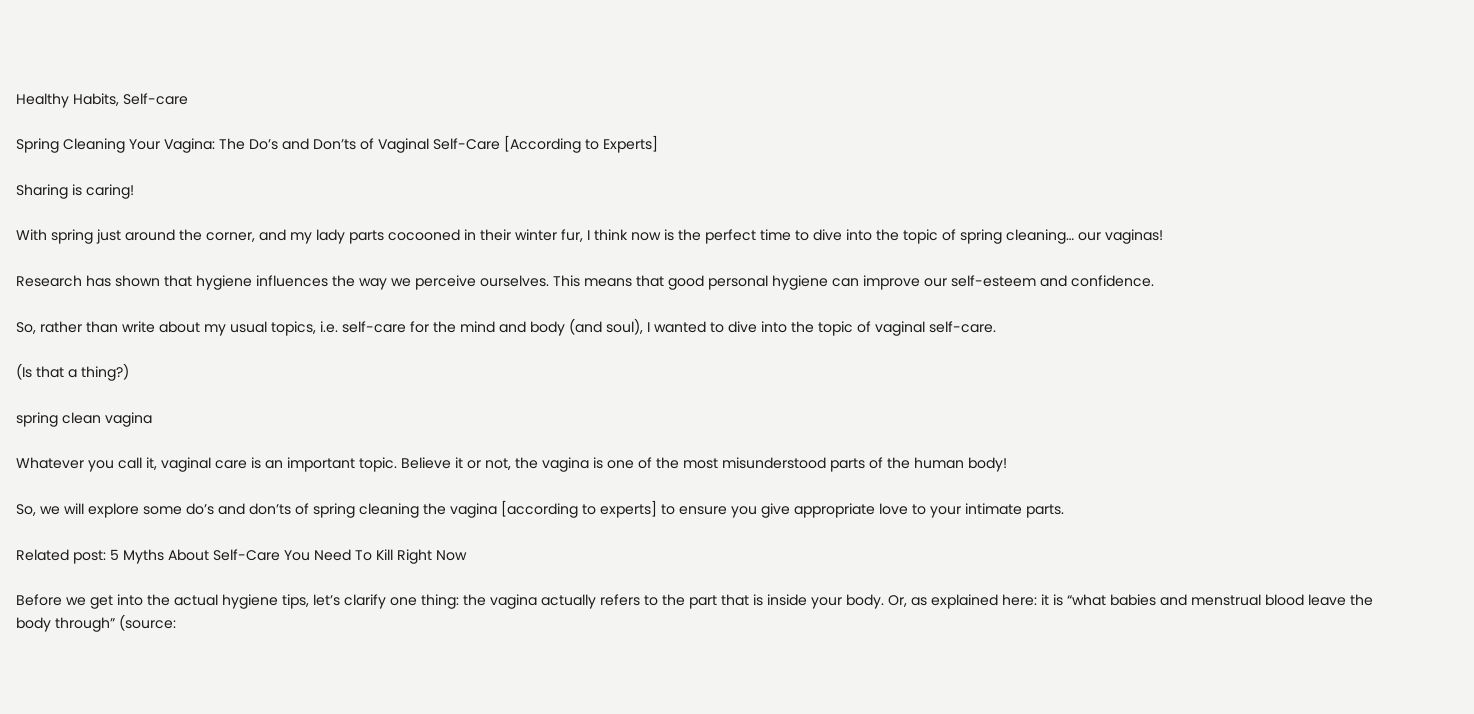Healthy Habits, Self-care

Spring Cleaning Your Vagina: The Do’s and Don’ts of Vaginal Self-Care [According to Experts]

Sharing is caring!

With spring just around the corner, and my lady parts cocooned in their winter fur, I think now is the perfect time to dive into the topic of spring cleaning… our vaginas!

Research has shown that hygiene influences the way we perceive ourselves. This means that good personal hygiene can improve our self-esteem and confidence.

So, rather than write about my usual topics, i.e. self-care for the mind and body (and soul), I wanted to dive into the topic of vaginal self-care.

(Is that a thing?)

spring clean vagina

Whatever you call it, vaginal care is an important topic. Believe it or not, the vagina is one of the most misunderstood parts of the human body!

So, we will explore some do’s and don’ts of spring cleaning the vagina [according to experts] to ensure you give appropriate love to your intimate parts.

Related post: 5 Myths About Self-Care You Need To Kill Right Now

Before we get into the actual hygiene tips, let’s clarify one thing: the vagina actually refers to the part that is inside your body. Or, as explained here: it is “what babies and menstrual blood leave the body through” (source: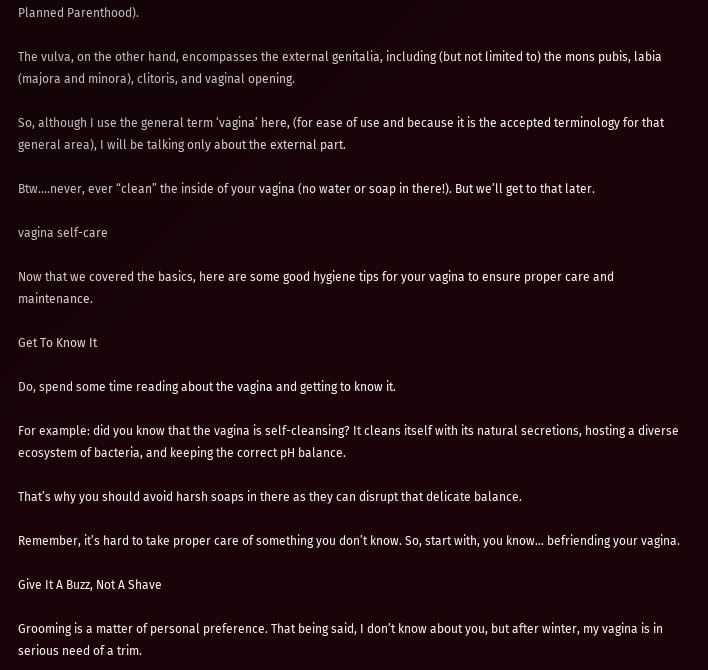Planned Parenthood).

The vulva, on the other hand, encompasses the external genitalia, including (but not limited to) the mons pubis, labia (majora and minora), clitoris, and vaginal opening.

So, although I use the general term ‘vagina’ here, (for ease of use and because it is the accepted terminology for that general area), I will be talking only about the external part.

Btw….never, ever “clean” the inside of your vagina (no water or soap in there!). But we’ll get to that later.

vagina self-care

Now that we covered the basics, here are some good hygiene tips for your vagina to ensure proper care and maintenance.

Get To Know It

Do, spend some time reading about the vagina and getting to know it.

For example: did you know that the vagina is self-cleansing? It cleans itself with its natural secretions, hosting a diverse ecosystem of bacteria, and keeping the correct pH balance.

That’s why you should avoid harsh soaps in there as they can disrupt that delicate balance.

Remember, it’s hard to take proper care of something you don’t know. So, start with, you know… befriending your vagina.

Give It A Buzz, Not A Shave

Grooming is a matter of personal preference. That being said, I don’t know about you, but after winter, my vagina is in serious need of a trim.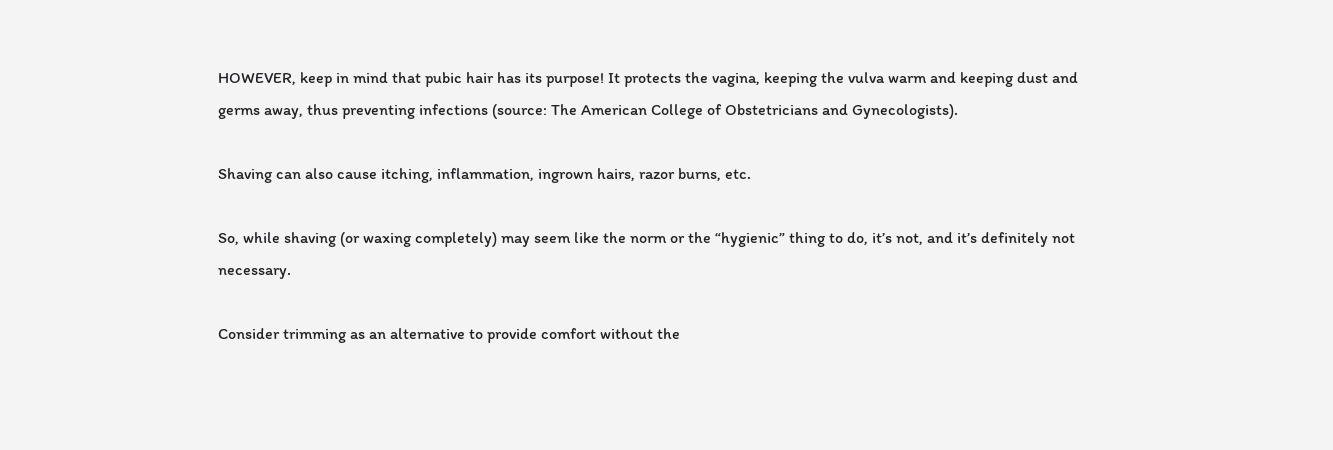HOWEVER, keep in mind that pubic hair has its purpose! It protects the vagina, keeping the vulva warm and keeping dust and germs away, thus preventing infections (source: The American College of Obstetricians and Gynecologists).

Shaving can also cause itching, inflammation, ingrown hairs, razor burns, etc.

So, while shaving (or waxing completely) may seem like the norm or the “hygienic” thing to do, it’s not, and it’s definitely not necessary.

Consider trimming as an alternative to provide comfort without the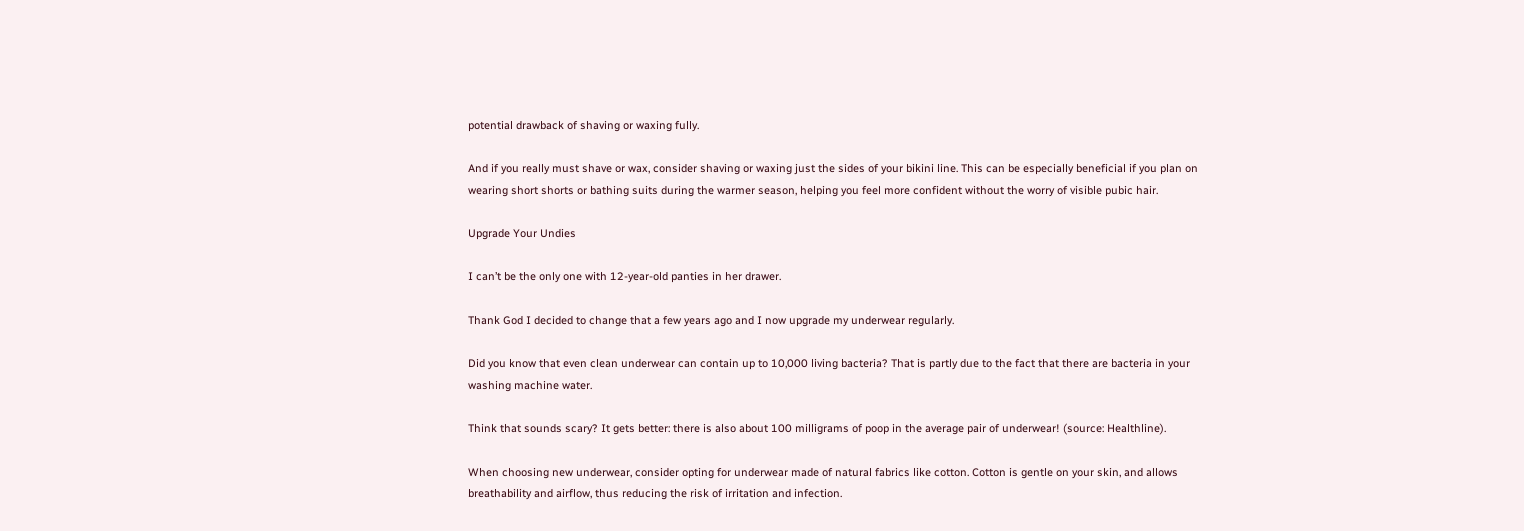potential drawback of shaving or waxing fully.

And if you really must shave or wax, consider shaving or waxing just the sides of your bikini line. This can be especially beneficial if you plan on wearing short shorts or bathing suits during the warmer season, helping you feel more confident without the worry of visible pubic hair.

Upgrade Your Undies

I can’t be the only one with 12-year-old panties in her drawer.

Thank God I decided to change that a few years ago and I now upgrade my underwear regularly.

Did you know that even clean underwear can contain up to 10,000 living bacteria? That is partly due to the fact that there are bacteria in your washing machine water.

Think that sounds scary? It gets better: there is also about 100 milligrams of poop in the average pair of underwear! (source: Healthline).

When choosing new underwear, consider opting for underwear made of natural fabrics like cotton. Cotton is gentle on your skin, and allows breathability and airflow, thus reducing the risk of irritation and infection.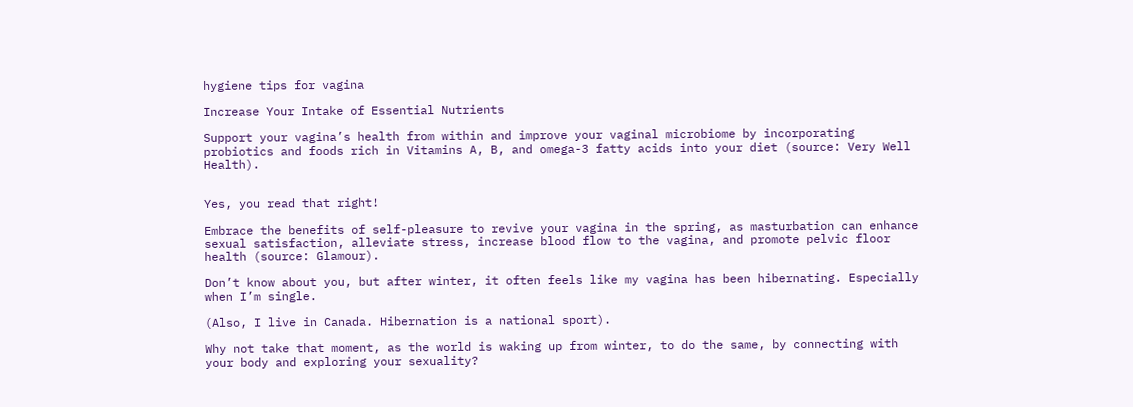hygiene tips for vagina

Increase Your Intake of Essential Nutrients

Support your vagina’s health from within and improve your vaginal microbiome by incorporating probiotics and foods rich in Vitamins A, B, and omega-3 fatty acids into your diet (source: Very Well Health).


Yes, you read that right!

Embrace the benefits of self-pleasure to revive your vagina in the spring, as masturbation can enhance sexual satisfaction, alleviate stress, increase blood flow to the vagina, and promote pelvic floor health (source: Glamour).

Don’t know about you, but after winter, it often feels like my vagina has been hibernating. Especially when I’m single.

(Also, I live in Canada. Hibernation is a national sport).

Why not take that moment, as the world is waking up from winter, to do the same, by connecting with your body and exploring your sexuality?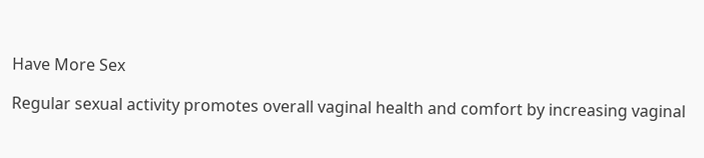Have More Sex

Regular sexual activity promotes overall vaginal health and comfort by increasing vaginal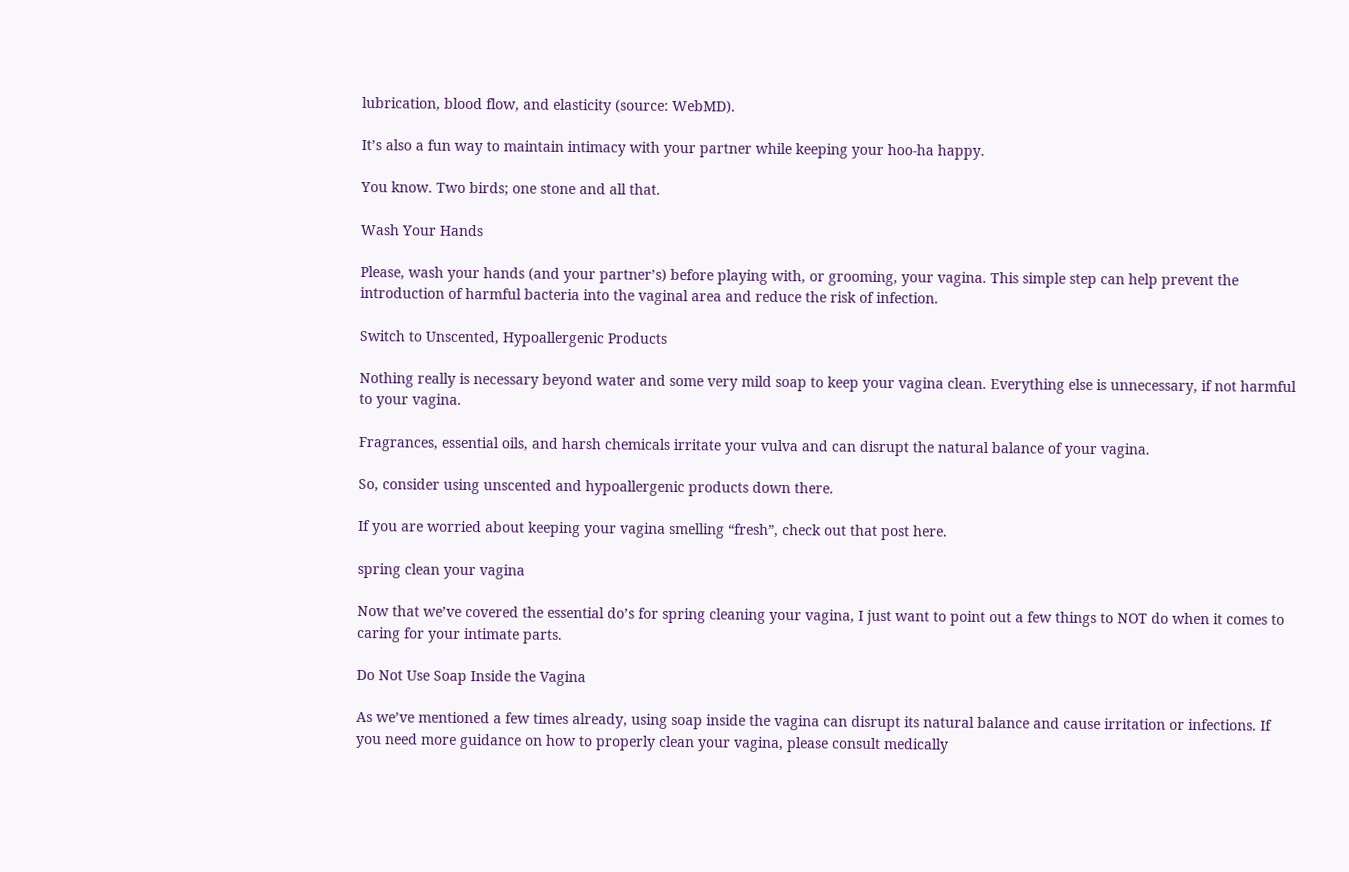lubrication, blood flow, and elasticity (source: WebMD).

It’s also a fun way to maintain intimacy with your partner while keeping your hoo-ha happy.

You know. Two birds; one stone and all that.

Wash Your Hands

Please, wash your hands (and your partner’s) before playing with, or grooming, your vagina. This simple step can help prevent the introduction of harmful bacteria into the vaginal area and reduce the risk of infection.

Switch to Unscented, Hypoallergenic Products

Nothing really is necessary beyond water and some very mild soap to keep your vagina clean. Everything else is unnecessary, if not harmful to your vagina.

Fragrances, essential oils, and harsh chemicals irritate your vulva and can disrupt the natural balance of your vagina.

So, consider using unscented and hypoallergenic products down there.

If you are worried about keeping your vagina smelling “fresh”, check out that post here.

spring clean your vagina

Now that we’ve covered the essential do’s for spring cleaning your vagina, I just want to point out a few things to NOT do when it comes to caring for your intimate parts.

Do Not Use Soap Inside the Vagina

As we’ve mentioned a few times already, using soap inside the vagina can disrupt its natural balance and cause irritation or infections. If you need more guidance on how to properly clean your vagina, please consult medically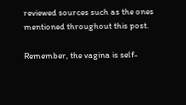reviewed sources such as the ones mentioned throughout this post.

Remember, the vagina is self-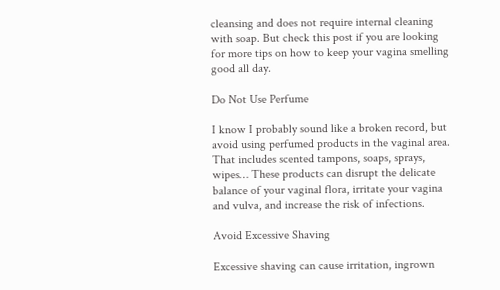cleansing and does not require internal cleaning with soap. But check this post if you are looking for more tips on how to keep your vagina smelling good all day.

Do Not Use Perfume

I know I probably sound like a broken record, but avoid using perfumed products in the vaginal area. That includes scented tampons, soaps, sprays, wipes… These products can disrupt the delicate balance of your vaginal flora, irritate your vagina and vulva, and increase the risk of infections.

Avoid Excessive Shaving

Excessive shaving can cause irritation, ingrown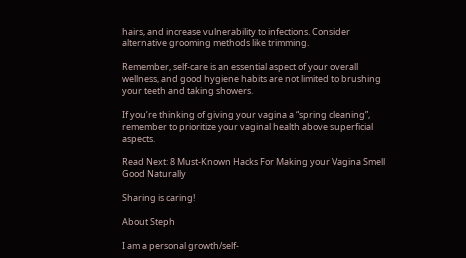hairs, and increase vulnerability to infections. Consider alternative grooming methods like trimming.

Remember, self-care is an essential aspect of your overall wellness, and good hygiene habits are not limited to brushing your teeth and taking showers.

If you’re thinking of giving your vagina a “spring cleaning”, remember to prioritize your vaginal health above superficial aspects.

Read Next: 8 Must-Known Hacks For Making your Vagina Smell Good Naturally

Sharing is caring!

About Steph

I am a personal growth/self-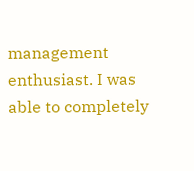management enthusiast. I was able to completely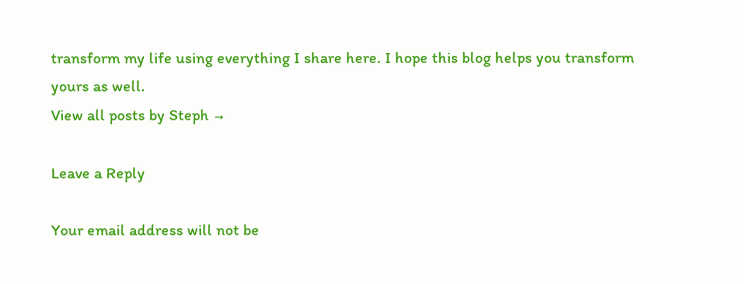transform my life using everything I share here. I hope this blog helps you transform yours as well.
View all posts by Steph →

Leave a Reply

Your email address will not be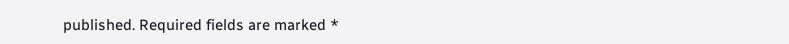published. Required fields are marked *